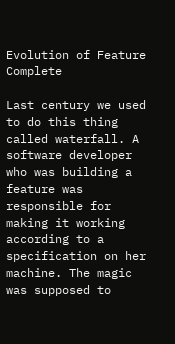Evolution of Feature Complete

Last century we used to do this thing called waterfall. A software developer who was building a feature was responsible for making it working according to a specification on her machine. The magic was supposed to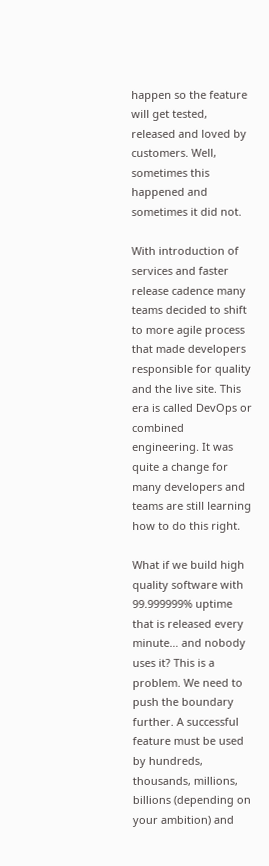happen so the feature will get tested, released and loved by customers. Well, sometimes this happened and sometimes it did not.

With introduction of services and faster release cadence many teams decided to shift to more agile process that made developers responsible for quality and the live site. This era is called DevOps or combined engineering. It was quite a change for many developers and teams are still learning how to do this right.

What if we build high quality software with 99.999999% uptime that is released every minute… and nobody uses it? This is a problem. We need to push the boundary further. A successful feature must be used by hundreds, thousands, millions, billions (depending on your ambition) and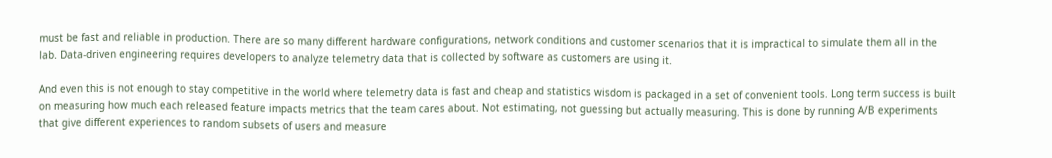must be fast and reliable in production. There are so many different hardware configurations, network conditions and customer scenarios that it is impractical to simulate them all in the lab. Data-driven engineering requires developers to analyze telemetry data that is collected by software as customers are using it.

And even this is not enough to stay competitive in the world where telemetry data is fast and cheap and statistics wisdom is packaged in a set of convenient tools. Long term success is built on measuring how much each released feature impacts metrics that the team cares about. Not estimating, not guessing but actually measuring. This is done by running A/B experiments  that give different experiences to random subsets of users and measure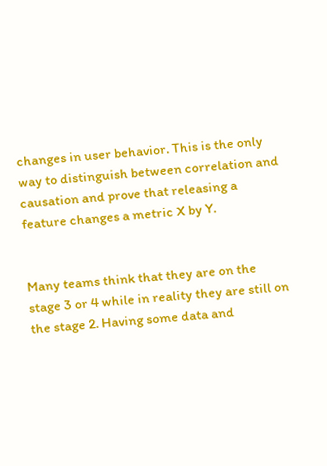changes in user behavior. This is the only way to distinguish between correlation and causation and prove that releasing a feature changes a metric X by Y.


Many teams think that they are on the stage 3 or 4 while in reality they are still on the stage 2. Having some data and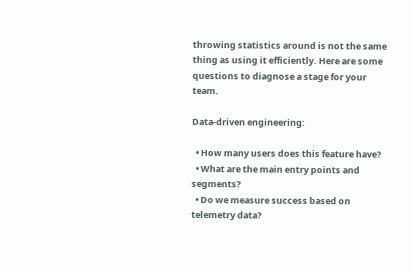throwing statistics around is not the same thing as using it efficiently. Here are some questions to diagnose a stage for your team.

Data-driven engineering:

  • How many users does this feature have?
  • What are the main entry points and segments?
  • Do we measure success based on telemetry data?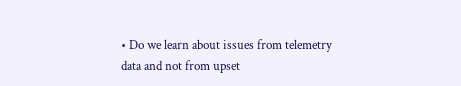• Do we learn about issues from telemetry data and not from upset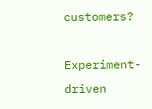customers?

Experiment-driven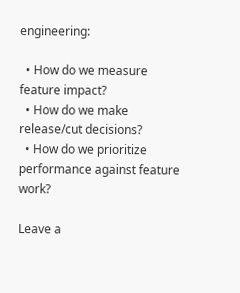engineering:

  • How do we measure feature impact?
  • How do we make release/cut decisions?
  • How do we prioritize performance against feature work?

Leave a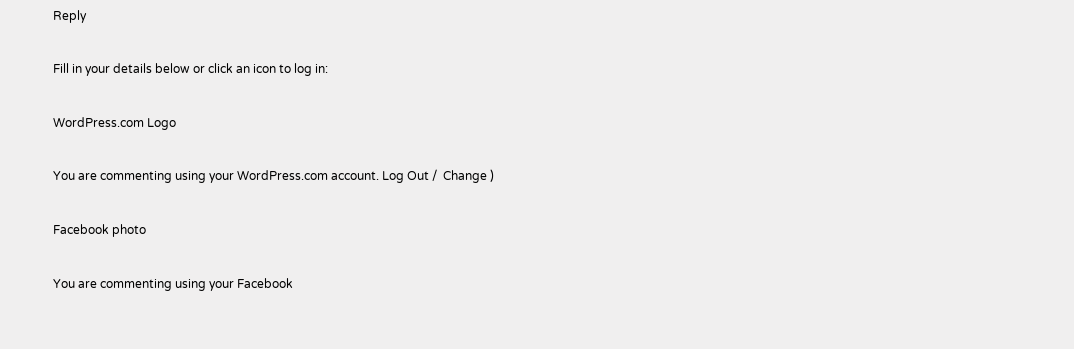Reply

Fill in your details below or click an icon to log in:

WordPress.com Logo

You are commenting using your WordPress.com account. Log Out /  Change )

Facebook photo

You are commenting using your Facebook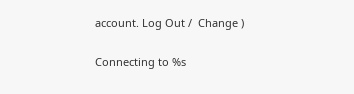account. Log Out /  Change )

Connecting to %s